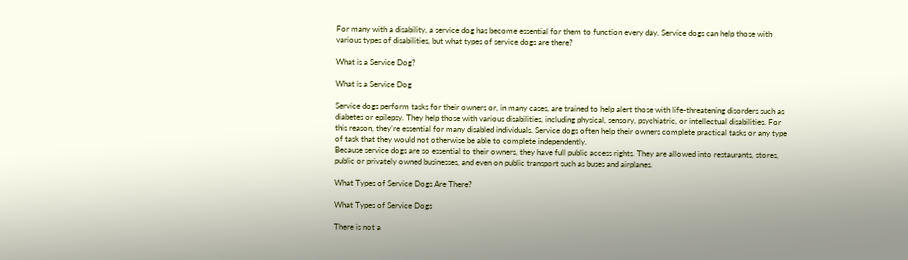For many with a disability, a service dog has become essential for them to function every day. Service dogs can help those with various types of disabilities, but what types of service dogs are there?

What is a Service Dog?

What is a Service Dog

Service dogs perform tasks for their owners or, in many cases, are trained to help alert those with life-threatening disorders such as diabetes or epilepsy. They help those with various disabilities, including physical, sensory, psychiatric, or intellectual disabilities. For this reason, they’re essential for many disabled individuals. Service dogs often help their owners complete practical tasks or any type of task that they would not otherwise be able to complete independently.
Because service dogs are so essential to their owners, they have full public access rights. They are allowed into restaurants, stores, public or privately owned businesses, and even on public transport such as buses and airplanes.

What Types of Service Dogs Are There?

What Types of Service Dogs

There is not a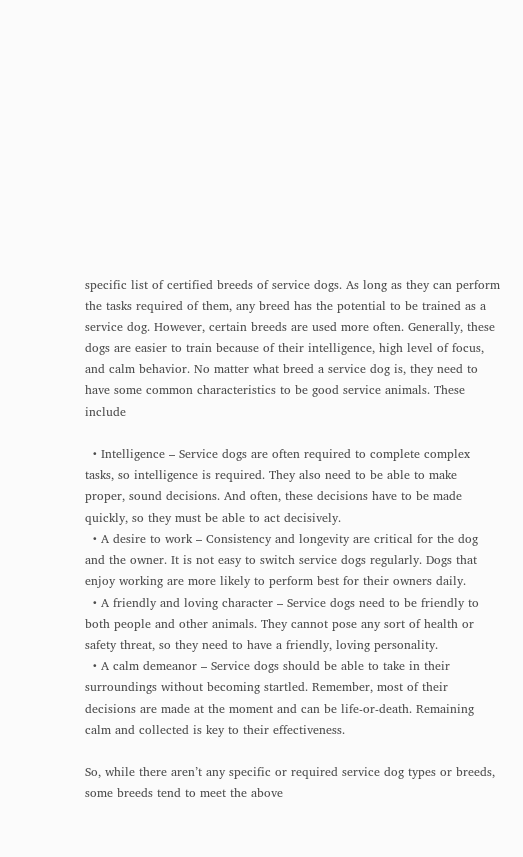specific list of certified breeds of service dogs. As long as they can perform the tasks required of them, any breed has the potential to be trained as a service dog. However, certain breeds are used more often. Generally, these dogs are easier to train because of their intelligence, high level of focus, and calm behavior. No matter what breed a service dog is, they need to have some common characteristics to be good service animals. These include

  • Intelligence – Service dogs are often required to complete complex tasks, so intelligence is required. They also need to be able to make proper, sound decisions. And often, these decisions have to be made quickly, so they must be able to act decisively.
  • A desire to work – Consistency and longevity are critical for the dog and the owner. It is not easy to switch service dogs regularly. Dogs that enjoy working are more likely to perform best for their owners daily.
  • A friendly and loving character – Service dogs need to be friendly to both people and other animals. They cannot pose any sort of health or safety threat, so they need to have a friendly, loving personality.
  • A calm demeanor – Service dogs should be able to take in their surroundings without becoming startled. Remember, most of their decisions are made at the moment and can be life-or-death. Remaining calm and collected is key to their effectiveness.

So, while there aren’t any specific or required service dog types or breeds, some breeds tend to meet the above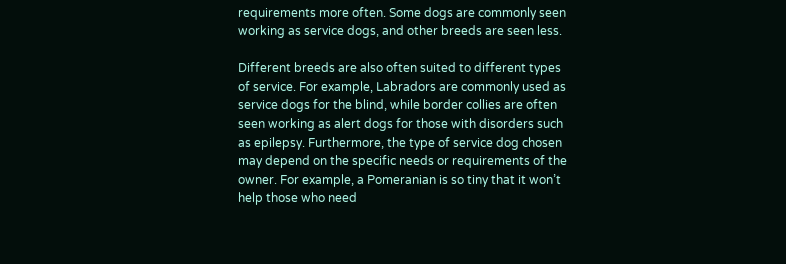requirements more often. Some dogs are commonly seen working as service dogs, and other breeds are seen less.

Different breeds are also often suited to different types of service. For example, Labradors are commonly used as service dogs for the blind, while border collies are often seen working as alert dogs for those with disorders such as epilepsy. Furthermore, the type of service dog chosen may depend on the specific needs or requirements of the owner. For example, a Pomeranian is so tiny that it won’t help those who need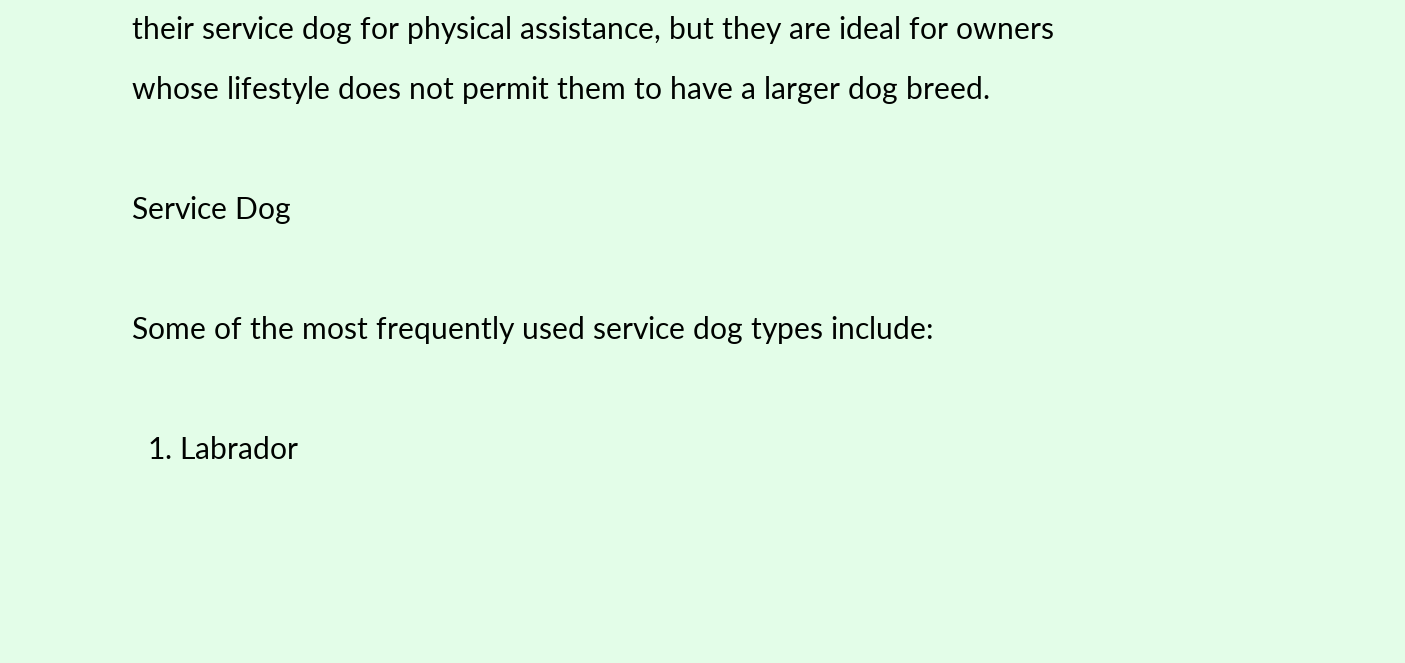their service dog for physical assistance, but they are ideal for owners whose lifestyle does not permit them to have a larger dog breed.

Service Dog

Some of the most frequently used service dog types include:

  1. Labrador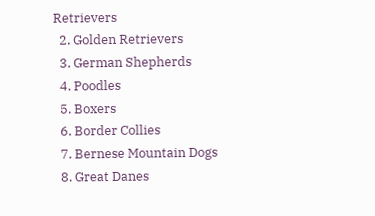Retrievers
  2. Golden Retrievers
  3. German Shepherds
  4. Poodles
  5. Boxers
  6. Border Collies
  7. Bernese Mountain Dogs
  8. Great Danes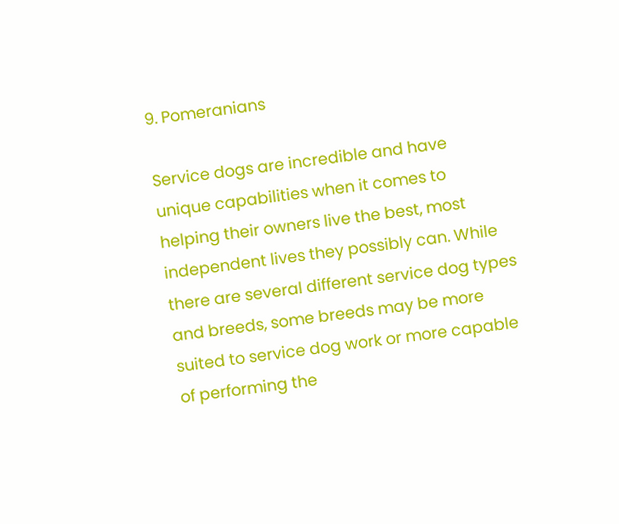9. Pomeranians

Service dogs are incredible and have unique capabilities when it comes to helping their owners live the best, most independent lives they possibly can. While there are several different service dog types and breeds, some breeds may be more suited to service dog work or more capable of performing the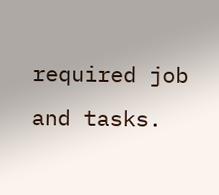required job and tasks.